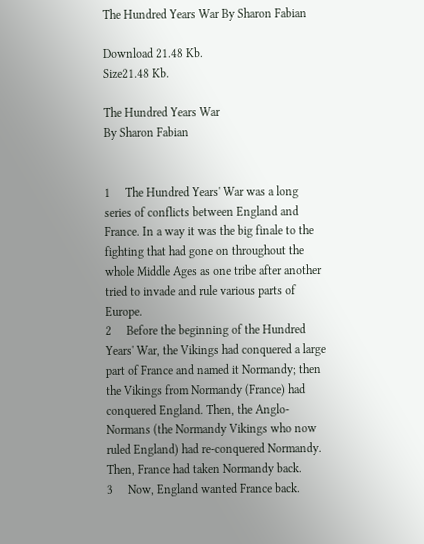The Hundred Years War By Sharon Fabian

Download 21.48 Kb.
Size21.48 Kb.

The Hundred Years War
By Sharon Fabian


1     The Hundred Years' War was a long series of conflicts between England and France. In a way it was the big finale to the fighting that had gone on throughout the whole Middle Ages as one tribe after another tried to invade and rule various parts of Europe.
2     Before the beginning of the Hundred Years' War, the Vikings had conquered a large part of France and named it Normandy; then the Vikings from Normandy (France) had conquered England. Then, the Anglo-Normans (the Normandy Vikings who now ruled England) had re-conquered Normandy. Then, France had taken Normandy back.
3     Now, England wanted France back.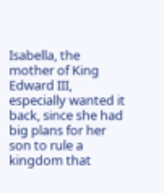Isabella, the mother of King Edward III, especially wanted it back, since she had big plans for her son to rule a kingdom that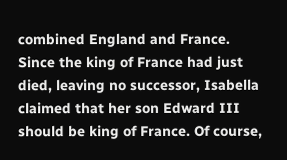combined England and France. Since the king of France had just died, leaving no successor, Isabella claimed that her son Edward III should be king of France. Of course,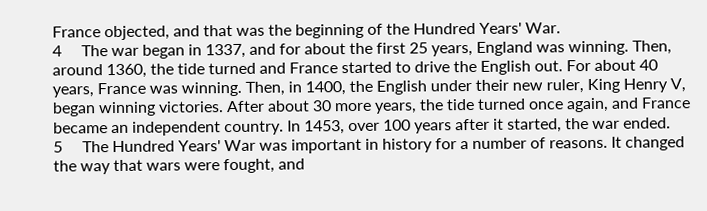France objected, and that was the beginning of the Hundred Years' War.
4     The war began in 1337, and for about the first 25 years, England was winning. Then, around 1360, the tide turned and France started to drive the English out. For about 40 years, France was winning. Then, in 1400, the English under their new ruler, King Henry V, began winning victories. After about 30 more years, the tide turned once again, and France became an independent country. In 1453, over 100 years after it started, the war ended.
5     The Hundred Years' War was important in history for a number of reasons. It changed the way that wars were fought, and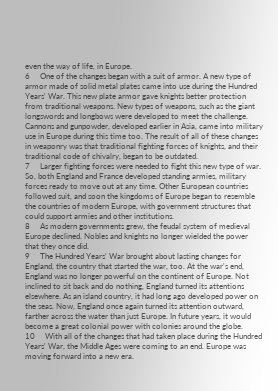even the way of life, in Europe.
6     One of the changes began with a suit of armor. A new type of armor made of solid metal plates came into use during the Hundred Years' War. This new plate armor gave knights better protection from traditional weapons. New types of weapons, such as the giant longswords and longbows were developed to meet the challenge. Cannons and gunpowder, developed earlier in Asia, came into military use in Europe during this time too. The result of all of these changes in weaponry was that traditional fighting forces of knights, and their traditional code of chivalry, began to be outdated.
7     Larger fighting forces were needed to fight this new type of war. So, both England and France developed standing armies, military forces ready to move out at any time. Other European countries followed suit, and soon the kingdoms of Europe began to resemble the countries of modern Europe, with government structures that could support armies and other institutions.
8     As modern governments grew, the feudal system of medieval Europe declined. Nobles and knights no longer wielded the power that they once did.
9     The Hundred Years' War brought about lasting changes for England, the country that started the war, too. At the war's end, England was no longer powerful on the continent of Europe. Not inclined to sit back and do nothing, England turned its attentions elsewhere. As an island country, it had long ago developed power on the seas. Now, England once again turned its attention outward, farther across the water than just Europe. In future years, it would become a great colonial power with colonies around the globe.
10     With all of the changes that had taken place during the Hundred Years' War, the Middle Ages were coming to an end. Europe was moving forward into a new era.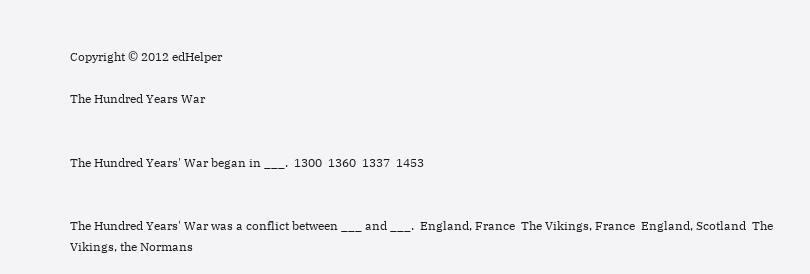Copyright © 2012 edHelper

The Hundred Years War


The Hundred Years' War began in ___.  1300  1360  1337  1453


The Hundred Years' War was a conflict between ___ and ___.  England, France  The Vikings, France  England, Scotland  The Vikings, the Normans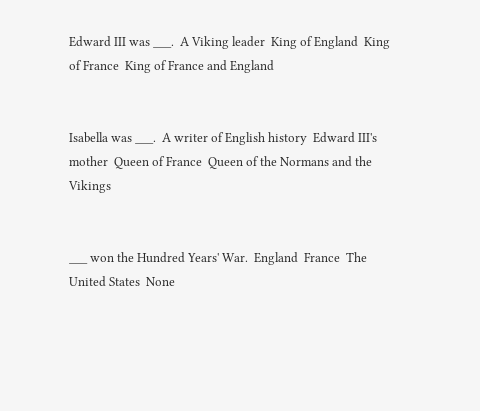Edward III was ___.  A Viking leader  King of England  King of France  King of France and England


Isabella was ___.  A writer of English history  Edward III's mother  Queen of France  Queen of the Normans and the Vikings


___ won the Hundred Years' War.  England  France  The United States  None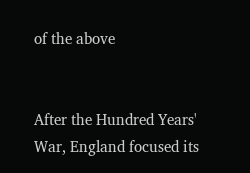of the above


After the Hundred Years' War, England focused its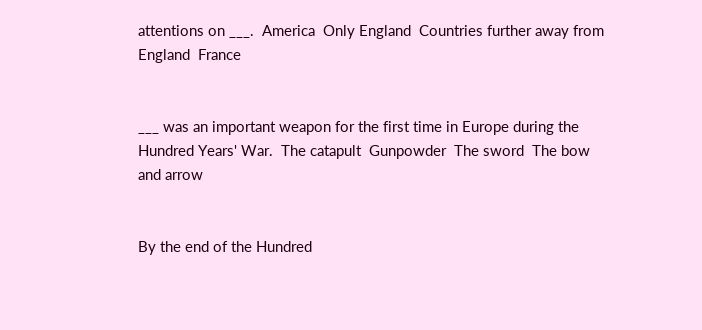attentions on ___.  America  Only England  Countries further away from England  France


___ was an important weapon for the first time in Europe during the Hundred Years' War.  The catapult  Gunpowder  The sword  The bow and arrow


By the end of the Hundred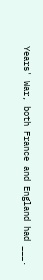Years' War, both France and England had ___.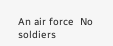An air force  No soldiers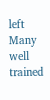left  Many well trained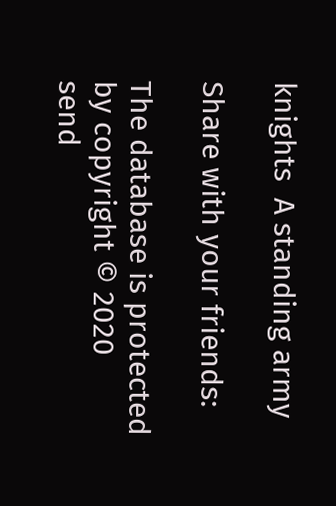knights  A standing army

Share with your friends:

The database is protected by copyright © 2020
send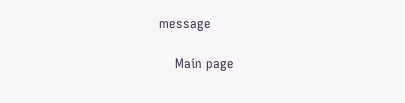message

    Main page